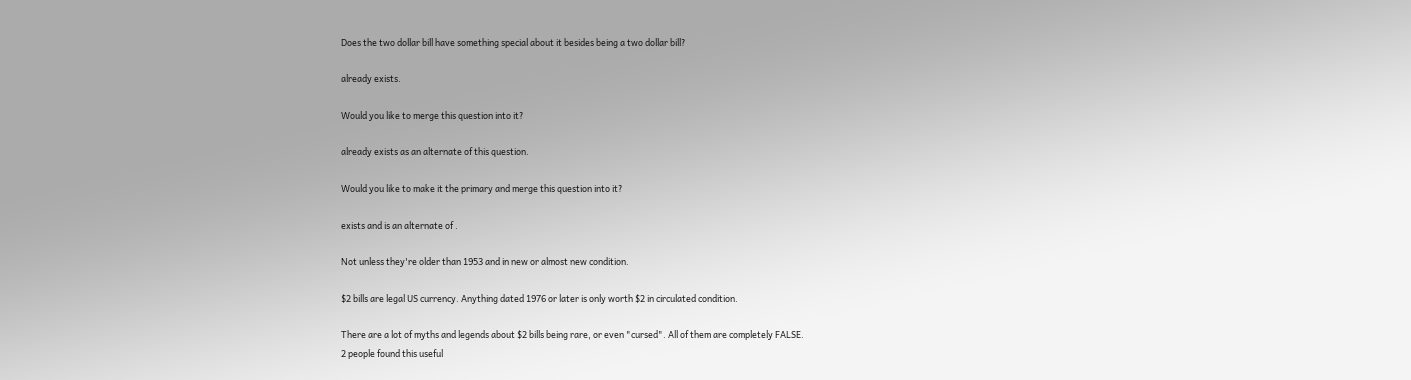Does the two dollar bill have something special about it besides being a two dollar bill?

already exists.

Would you like to merge this question into it?

already exists as an alternate of this question.

Would you like to make it the primary and merge this question into it?

exists and is an alternate of .

Not unless they're older than 1953 and in new or almost new condition.

$2 bills are legal US currency. Anything dated 1976 or later is only worth $2 in circulated condition.

There are a lot of myths and legends about $2 bills being rare, or even "cursed". All of them are completely FALSE.
2 people found this useful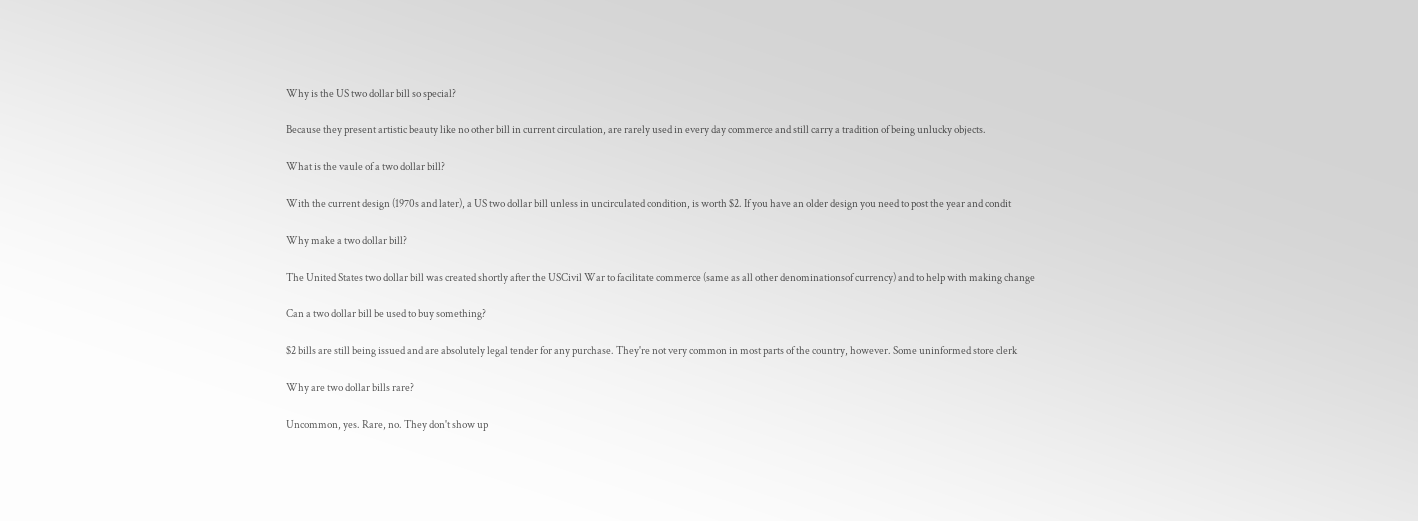Why is the US two dollar bill so special?

Because they present artistic beauty like no other bill in current circulation, are rarely used in every day commerce and still carry a tradition of being unlucky objects.

What is the vaule of a two dollar bill?

With the current design (1970s and later), a US two dollar bill unless in uncirculated condition, is worth $2. If you have an older design you need to post the year and condit

Why make a two dollar bill?

The United States two dollar bill was created shortly after the USCivil War to facilitate commerce (same as all other denominationsof currency) and to help with making change

Can a two dollar bill be used to buy something?

$2 bills are still being issued and are absolutely legal tender for any purchase. They're not very common in most parts of the country, however. Some uninformed store clerk

Why are two dollar bills rare?

Uncommon, yes. Rare, no. They don't show up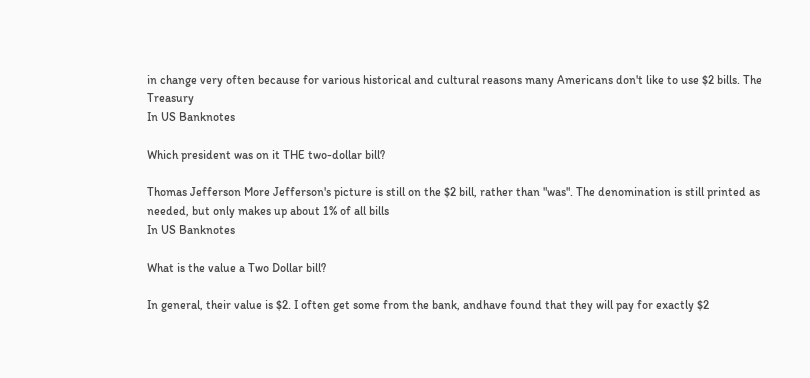in change very often because for various historical and cultural reasons many Americans don't like to use $2 bills. The Treasury
In US Banknotes

Which president was on it THE two-dollar bill?

Thomas Jefferson More Jefferson's picture is still on the $2 bill, rather than "was". The denomination is still printed as needed, but only makes up about 1% of all bills
In US Banknotes

What is the value a Two Dollar bill?

In general, their value is $2. I often get some from the bank, andhave found that they will pay for exactly $2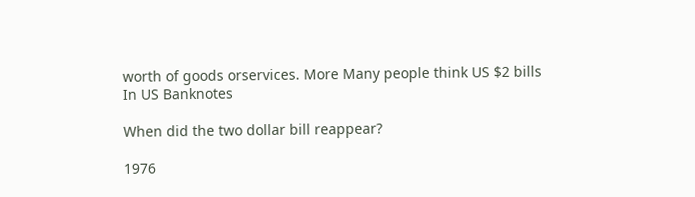worth of goods orservices. More Many people think US $2 bills
In US Banknotes

When did the two dollar bill reappear?

1976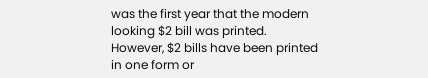was the first year that the modern looking $2 bill was printed. However, $2 bills have been printed in one form or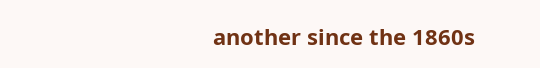another since the 1860s